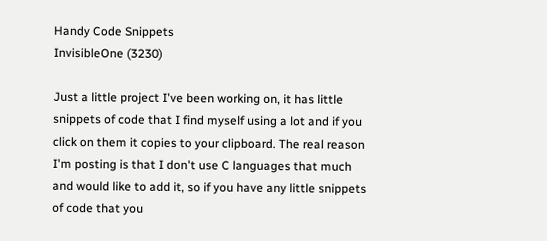Handy Code Snippets
InvisibleOne (3230)

Just a little project I've been working on, it has little snippets of code that I find myself using a lot and if you click on them it copies to your clipboard. The real reason I'm posting is that I don't use C languages that much and would like to add it, so if you have any little snippets of code that you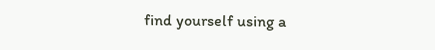find yourself using a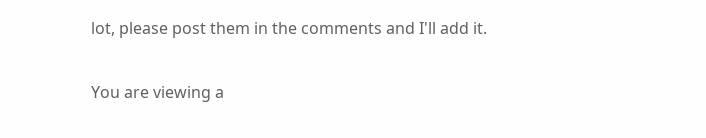lot, please post them in the comments and I'll add it.

You are viewing a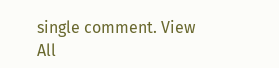single comment. View All